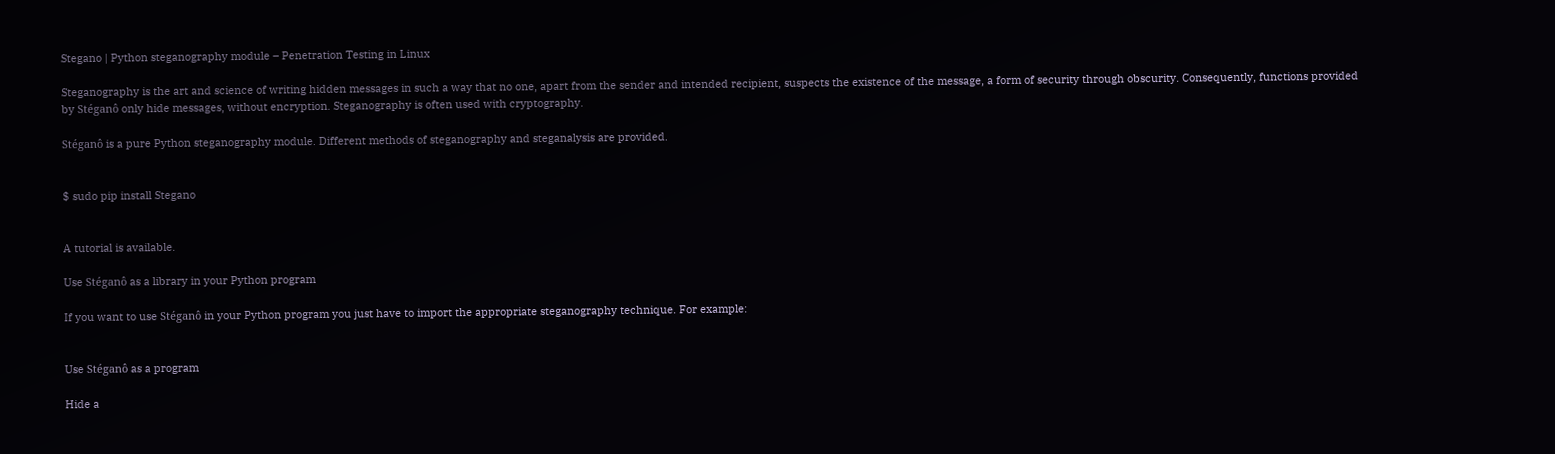Stegano | Python steganography module – Penetration Testing in Linux

Steganography is the art and science of writing hidden messages in such a way that no one, apart from the sender and intended recipient, suspects the existence of the message, a form of security through obscurity. Consequently, functions provided by Stéganô only hide messages, without encryption. Steganography is often used with cryptography.

Stéganô is a pure Python steganography module. Different methods of steganography and steganalysis are provided.


$ sudo pip install Stegano


A tutorial is available.

Use Stéganô as a library in your Python program

If you want to use Stéganô in your Python program you just have to import the appropriate steganography technique. For example:


Use Stéganô as a program

Hide a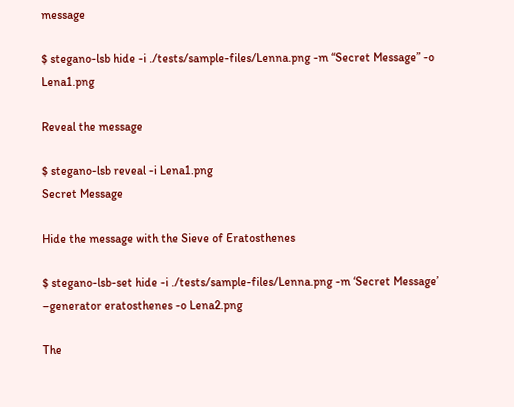message

$ stegano-lsb hide -i ./tests/sample-files/Lenna.png -m “Secret Message” -o Lena1.png

Reveal the message

$ stegano-lsb reveal -i Lena1.png
Secret Message

Hide the message with the Sieve of Eratosthenes

$ stegano-lsb-set hide -i ./tests/sample-files/Lenna.png -m ‘Secret Message’ –generator eratosthenes -o Lena2.png

The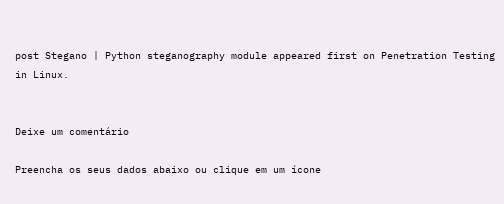post Stegano | Python steganography module appeared first on Penetration Testing in Linux.


Deixe um comentário

Preencha os seus dados abaixo ou clique em um ícone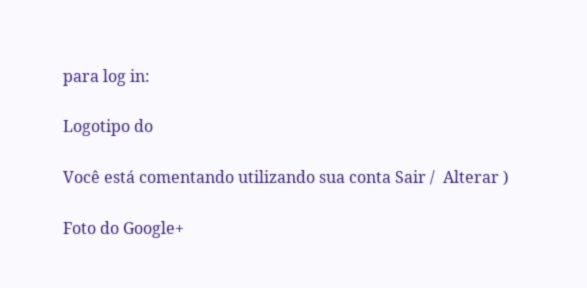para log in:

Logotipo do

Você está comentando utilizando sua conta Sair /  Alterar )

Foto do Google+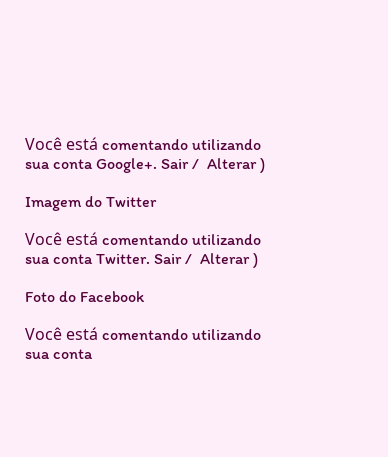Você está comentando utilizando sua conta Google+. Sair /  Alterar )

Imagem do Twitter

Você está comentando utilizando sua conta Twitter. Sair /  Alterar )

Foto do Facebook

Você está comentando utilizando sua conta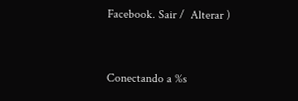Facebook. Sair /  Alterar )


Conectando a %s